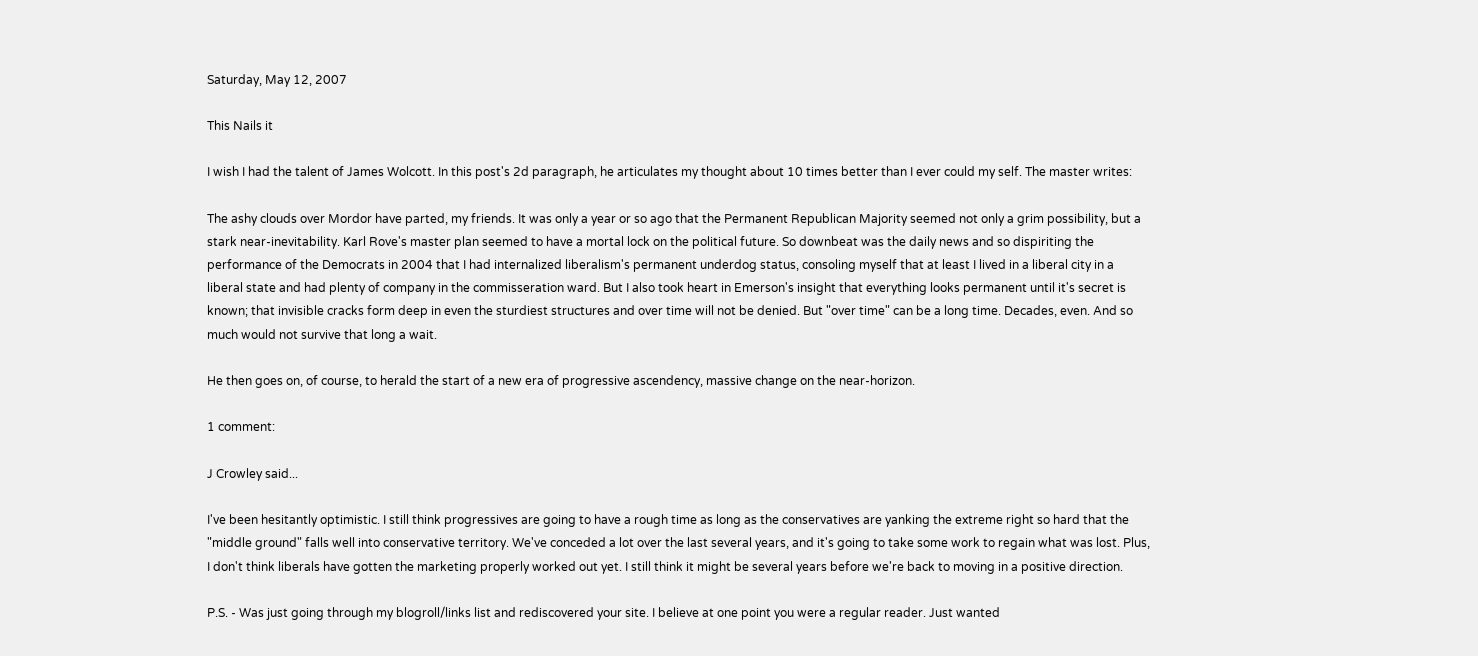Saturday, May 12, 2007

This Nails it

I wish I had the talent of James Wolcott. In this post's 2d paragraph, he articulates my thought about 10 times better than I ever could my self. The master writes:

The ashy clouds over Mordor have parted, my friends. It was only a year or so ago that the Permanent Republican Majority seemed not only a grim possibility, but a stark near-inevitability. Karl Rove's master plan seemed to have a mortal lock on the political future. So downbeat was the daily news and so dispiriting the performance of the Democrats in 2004 that I had internalized liberalism's permanent underdog status, consoling myself that at least I lived in a liberal city in a liberal state and had plenty of company in the commisseration ward. But I also took heart in Emerson's insight that everything looks permanent until it's secret is known; that invisible cracks form deep in even the sturdiest structures and over time will not be denied. But "over time" can be a long time. Decades, even. And so much would not survive that long a wait.

He then goes on, of course, to herald the start of a new era of progressive ascendency, massive change on the near-horizon.

1 comment:

J Crowley said...

I've been hesitantly optimistic. I still think progressives are going to have a rough time as long as the conservatives are yanking the extreme right so hard that the "middle ground" falls well into conservative territory. We've conceded a lot over the last several years, and it's going to take some work to regain what was lost. Plus, I don't think liberals have gotten the marketing properly worked out yet. I still think it might be several years before we're back to moving in a positive direction.

P.S. - Was just going through my blogroll/links list and rediscovered your site. I believe at one point you were a regular reader. Just wanted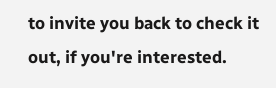to invite you back to check it out, if you're interested.